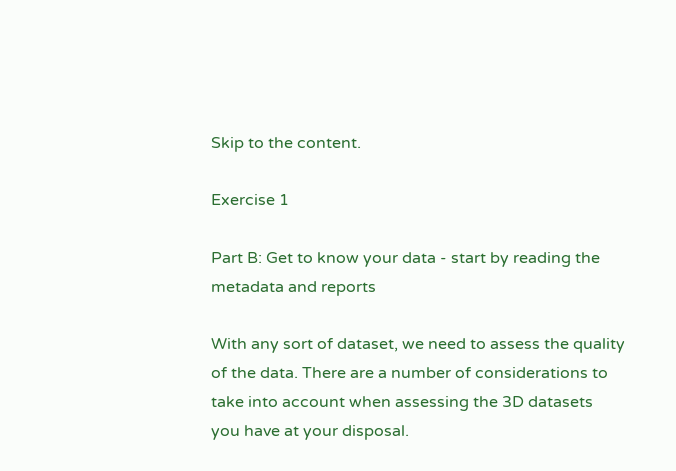Skip to the content.

Exercise 1

Part B: Get to know your data - start by reading the metadata and reports

With any sort of dataset, we need to assess the quality of the data. There are a number of considerations to take into account when assessing the 3D datasets you have at your disposal.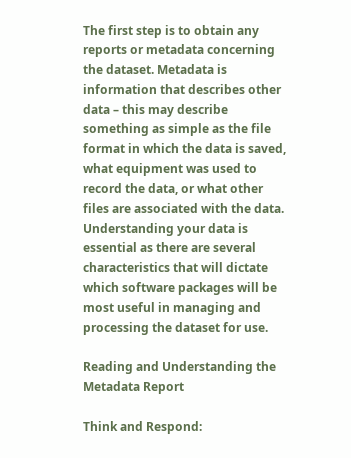The first step is to obtain any reports or metadata concerning the dataset. Metadata is information that describes other data – this may describe something as simple as the file format in which the data is saved, what equipment was used to record the data, or what other files are associated with the data. Understanding your data is essential as there are several characteristics that will dictate which software packages will be most useful in managing and processing the dataset for use.

Reading and Understanding the Metadata Report

Think and Respond: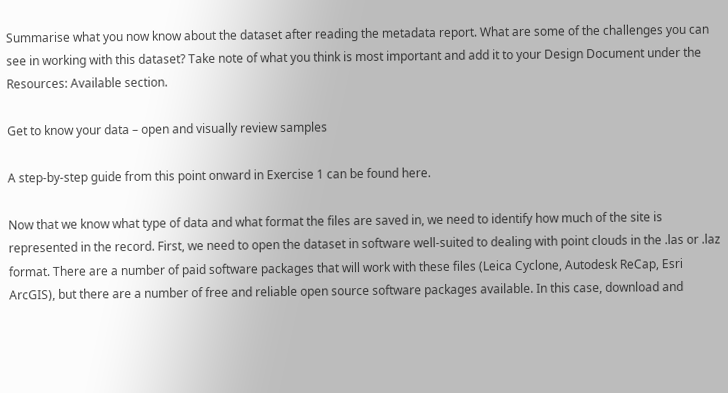Summarise what you now know about the dataset after reading the metadata report. What are some of the challenges you can see in working with this dataset? Take note of what you think is most important and add it to your Design Document under the Resources: Available section.

Get to know your data – open and visually review samples

A step-by-step guide from this point onward in Exercise 1 can be found here.

Now that we know what type of data and what format the files are saved in, we need to identify how much of the site is represented in the record. First, we need to open the dataset in software well-suited to dealing with point clouds in the .las or .laz format. There are a number of paid software packages that will work with these files (Leica Cyclone, Autodesk ReCap, Esri ArcGIS), but there are a number of free and reliable open source software packages available. In this case, download and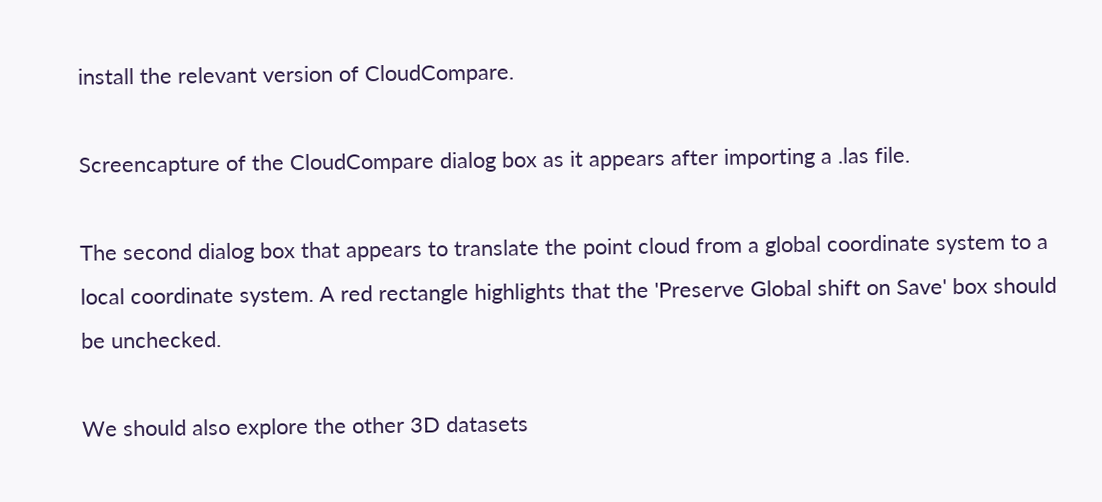install the relevant version of CloudCompare.

Screencapture of the CloudCompare dialog box as it appears after importing a .las file.

The second dialog box that appears to translate the point cloud from a global coordinate system to a local coordinate system. A red rectangle highlights that the 'Preserve Global shift on Save' box should be unchecked.

We should also explore the other 3D datasets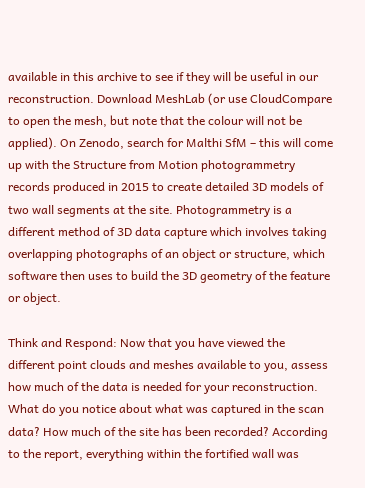available in this archive to see if they will be useful in our reconstruction. Download MeshLab (or use CloudCompare to open the mesh, but note that the colour will not be applied). On Zenodo, search for Malthi SfM – this will come up with the Structure from Motion photogrammetry records produced in 2015 to create detailed 3D models of two wall segments at the site. Photogrammetry is a different method of 3D data capture which involves taking overlapping photographs of an object or structure, which software then uses to build the 3D geometry of the feature or object.

Think and Respond: Now that you have viewed the different point clouds and meshes available to you, assess how much of the data is needed for your reconstruction. What do you notice about what was captured in the scan data? How much of the site has been recorded? According to the report, everything within the fortified wall was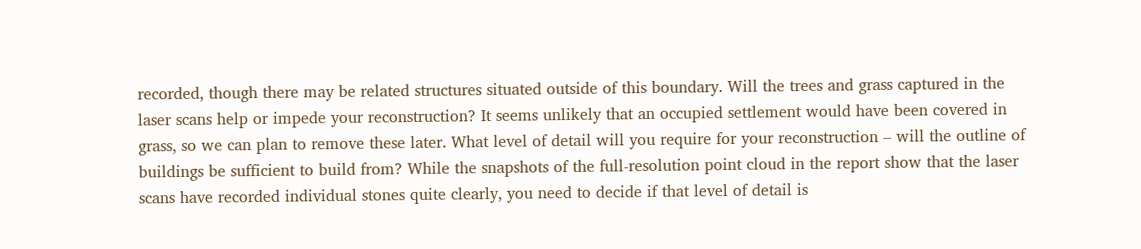recorded, though there may be related structures situated outside of this boundary. Will the trees and grass captured in the laser scans help or impede your reconstruction? It seems unlikely that an occupied settlement would have been covered in grass, so we can plan to remove these later. What level of detail will you require for your reconstruction – will the outline of buildings be sufficient to build from? While the snapshots of the full-resolution point cloud in the report show that the laser scans have recorded individual stones quite clearly, you need to decide if that level of detail is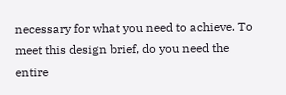necessary for what you need to achieve. To meet this design brief, do you need the entire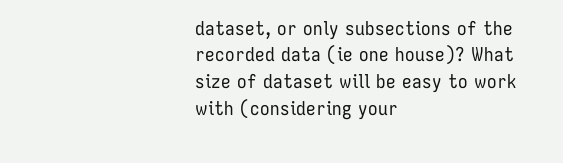dataset, or only subsections of the recorded data (ie one house)? What size of dataset will be easy to work with (considering your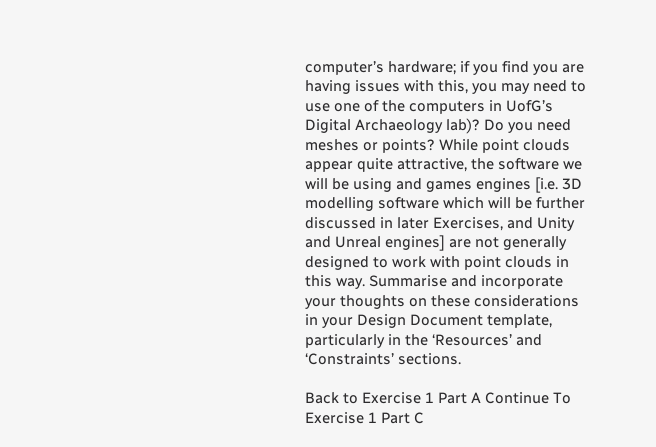computer’s hardware; if you find you are having issues with this, you may need to use one of the computers in UofG’s Digital Archaeology lab)? Do you need meshes or points? While point clouds appear quite attractive, the software we will be using and games engines [i.e. 3D modelling software which will be further discussed in later Exercises, and Unity and Unreal engines] are not generally designed to work with point clouds in this way. Summarise and incorporate your thoughts on these considerations in your Design Document template, particularly in the ‘Resources’ and ‘Constraints’ sections.

Back to Exercise 1 Part A Continue To Exercise 1 Part C